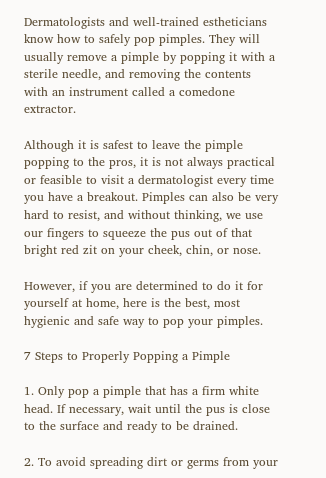Dermatologists and well-trained estheticians know how to safely pop pimples. They will usually remove a pimple by popping it with a sterile needle, and removing the contents with an instrument called a comedone extractor.

Although it is safest to leave the pimple popping to the pros, it is not always practical or feasible to visit a dermatologist every time you have a breakout. Pimples can also be very hard to resist, and without thinking, we use our fingers to squeeze the pus out of that bright red zit on your cheek, chin, or nose.

However, if you are determined to do it for yourself at home, here is the best, most hygienic and safe way to pop your pimples.

7 Steps to Properly Popping a Pimple

1. Only pop a pimple that has a firm white head. If necessary, wait until the pus is close to the surface and ready to be drained.

2. To avoid spreading dirt or germs from your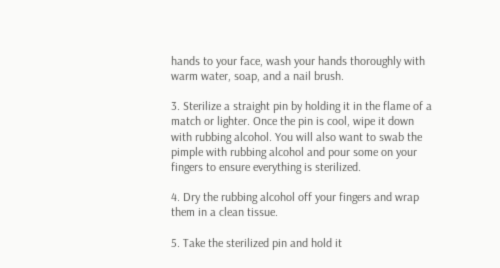hands to your face, wash your hands thoroughly with warm water, soap, and a nail brush.

3. Sterilize a straight pin by holding it in the flame of a match or lighter. Once the pin is cool, wipe it down with rubbing alcohol. You will also want to swab the pimple with rubbing alcohol and pour some on your fingers to ensure everything is sterilized.

4. Dry the rubbing alcohol off your fingers and wrap them in a clean tissue.

5. Take the sterilized pin and hold it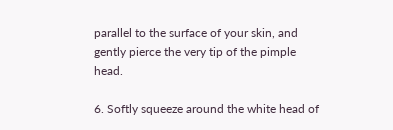parallel to the surface of your skin, and gently pierce the very tip of the pimple head.

6. Softly squeeze around the white head of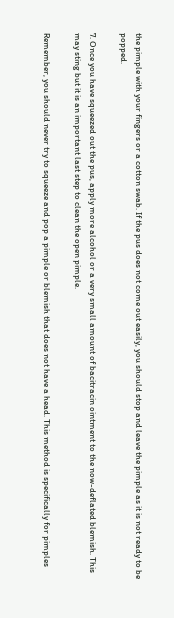the pimple with your fingers or a cotton swab. If the pus does not come out easily, you should stop and leave the pimple as it is not ready to be popped.

7. Once you have squeezed out the pus, apply more alcohol or a very small amount of bacitracin ointment to the now-deflated blemish. This may sting but it is an important last step to clean the open pimple.

Remember, you should never try to squeeze and pop a pimple or blemish that does not have a head. This method is specifically for pimples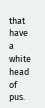that have a white head of pus.